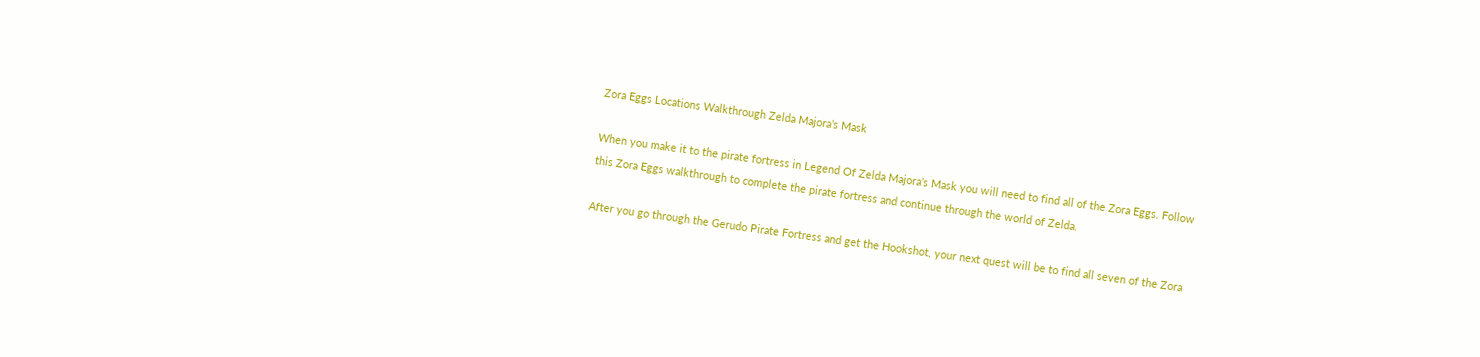Zora Eggs Locations Walkthrough Zelda Majora’s Mask

When you make it to the pirate fortress in Legend Of Zelda Majora’s Mask you will need to find all of the Zora Eggs. Follow this Zora Eggs walkthrough to complete the pirate fortress and continue through the world of Zelda.

After you go through the Gerudo Pirate Fortress and get the Hookshot, your next quest will be to find all seven of the Zora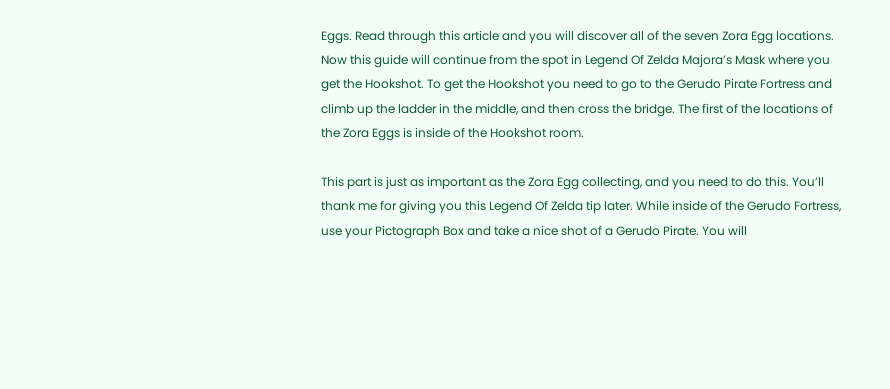Eggs. Read through this article and you will discover all of the seven Zora Egg locations. Now this guide will continue from the spot in Legend Of Zelda Majora’s Mask where you get the Hookshot. To get the Hookshot you need to go to the Gerudo Pirate Fortress and climb up the ladder in the middle, and then cross the bridge. The first of the locations of the Zora Eggs is inside of the Hookshot room.

This part is just as important as the Zora Egg collecting, and you need to do this. You’ll thank me for giving you this Legend Of Zelda tip later. While inside of the Gerudo Fortress, use your Pictograph Box and take a nice shot of a Gerudo Pirate. You will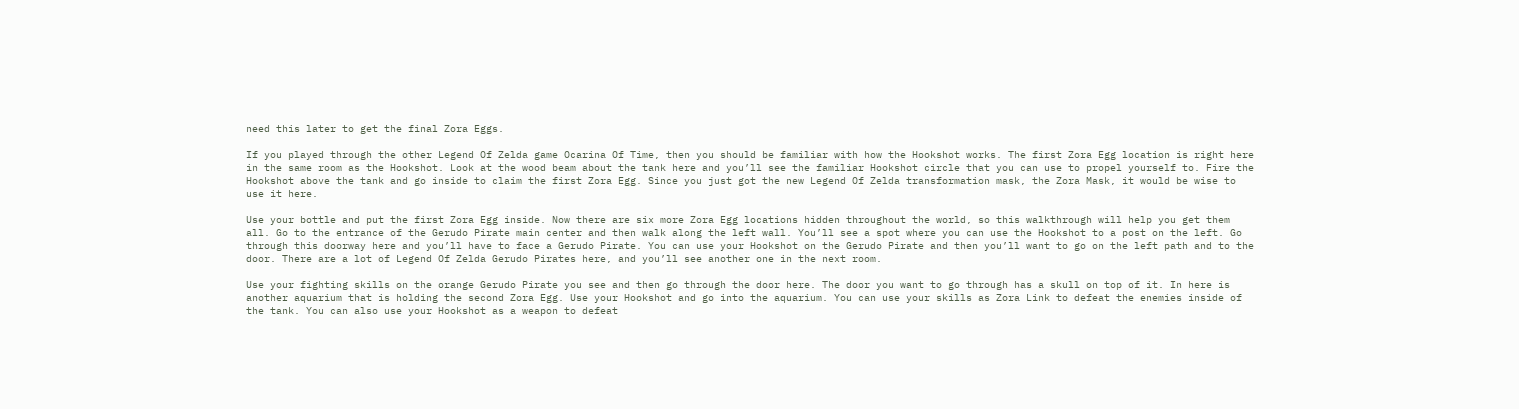need this later to get the final Zora Eggs.

If you played through the other Legend Of Zelda game Ocarina Of Time, then you should be familiar with how the Hookshot works. The first Zora Egg location is right here in the same room as the Hookshot. Look at the wood beam about the tank here and you’ll see the familiar Hookshot circle that you can use to propel yourself to. Fire the Hookshot above the tank and go inside to claim the first Zora Egg. Since you just got the new Legend Of Zelda transformation mask, the Zora Mask, it would be wise to use it here.

Use your bottle and put the first Zora Egg inside. Now there are six more Zora Egg locations hidden throughout the world, so this walkthrough will help you get them all. Go to the entrance of the Gerudo Pirate main center and then walk along the left wall. You’ll see a spot where you can use the Hookshot to a post on the left. Go through this doorway here and you’ll have to face a Gerudo Pirate. You can use your Hookshot on the Gerudo Pirate and then you’ll want to go on the left path and to the door. There are a lot of Legend Of Zelda Gerudo Pirates here, and you’ll see another one in the next room.

Use your fighting skills on the orange Gerudo Pirate you see and then go through the door here. The door you want to go through has a skull on top of it. In here is another aquarium that is holding the second Zora Egg. Use your Hookshot and go into the aquarium. You can use your skills as Zora Link to defeat the enemies inside of the tank. You can also use your Hookshot as a weapon to defeat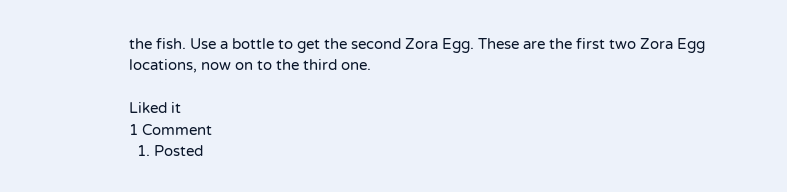the fish. Use a bottle to get the second Zora Egg. These are the first two Zora Egg locations, now on to the third one.

Liked it
1 Comment
  1. Posted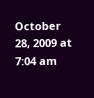October 28, 2009 at 7:04 am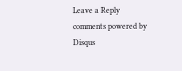Leave a Reply
comments powered by Disqus